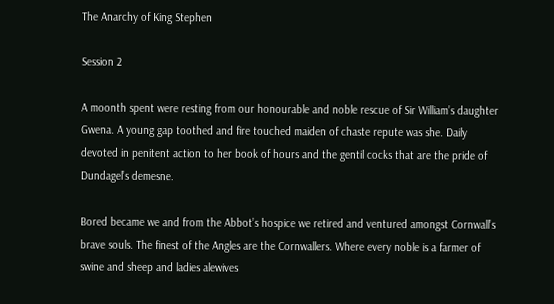The Anarchy of King Stephen

Session 2

A moonth spent were resting from our honourable and noble rescue of Sir William’s daughter Gwena. A young gap toothed and fire touched maiden of chaste repute was she. Daily devoted in penitent action to her book of hours and the gentil cocks that are the pride of Dundagel’s demesne.

Bored became we and from the Abbot’s hospice we retired and ventured amongst Cornwall’s brave souls. The finest of the Angles are the Cornwallers. Where every noble is a farmer of swine and sheep and ladies alewives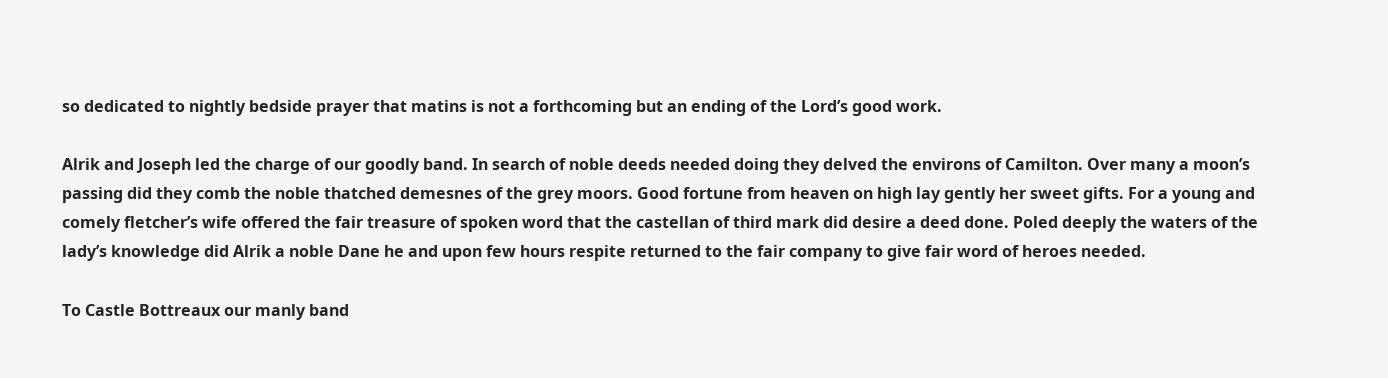so dedicated to nightly bedside prayer that matins is not a forthcoming but an ending of the Lord’s good work.

Alrik and Joseph led the charge of our goodly band. In search of noble deeds needed doing they delved the environs of Camilton. Over many a moon’s passing did they comb the noble thatched demesnes of the grey moors. Good fortune from heaven on high lay gently her sweet gifts. For a young and comely fletcher’s wife offered the fair treasure of spoken word that the castellan of third mark did desire a deed done. Poled deeply the waters of the lady’s knowledge did Alrik a noble Dane he and upon few hours respite returned to the fair company to give fair word of heroes needed.

To Castle Bottreaux our manly band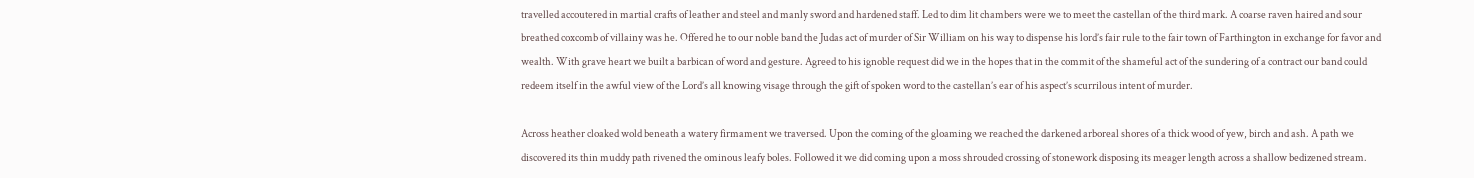travelled accoutered in martial crafts of leather and steel and manly sword and hardened staff. Led to dim lit chambers were we to meet the castellan of the third mark. A coarse raven haired and sour breathed coxcomb of villainy was he. Offered he to our noble band the Judas act of murder of Sir William on his way to dispense his lord’s fair rule to the fair town of Farthington in exchange for favor and wealth. With grave heart we built a barbican of word and gesture. Agreed to his ignoble request did we in the hopes that in the commit of the shameful act of the sundering of a contract our band could redeem itself in the awful view of the Lord’s all knowing visage through the gift of spoken word to the castellan’s ear of his aspect’s scurrilous intent of murder.

Across heather cloaked wold beneath a watery firmament we traversed. Upon the coming of the gloaming we reached the darkened arboreal shores of a thick wood of yew, birch and ash. A path we discovered its thin muddy path rivened the ominous leafy boles. Followed it we did coming upon a moss shrouded crossing of stonework disposing its meager length across a shallow bedizened stream.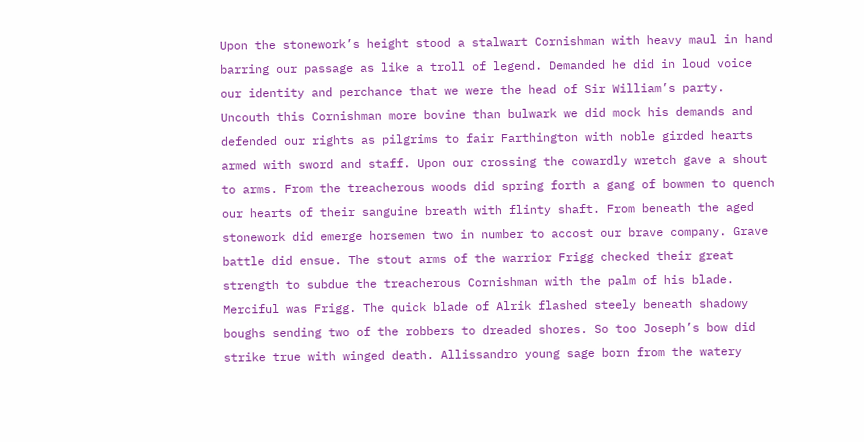Upon the stonework’s height stood a stalwart Cornishman with heavy maul in hand barring our passage as like a troll of legend. Demanded he did in loud voice our identity and perchance that we were the head of Sir William’s party. Uncouth this Cornishman more bovine than bulwark we did mock his demands and defended our rights as pilgrims to fair Farthington with noble girded hearts armed with sword and staff. Upon our crossing the cowardly wretch gave a shout to arms. From the treacherous woods did spring forth a gang of bowmen to quench our hearts of their sanguine breath with flinty shaft. From beneath the aged stonework did emerge horsemen two in number to accost our brave company. Grave battle did ensue. The stout arms of the warrior Frigg checked their great strength to subdue the treacherous Cornishman with the palm of his blade. Merciful was Frigg. The quick blade of Alrik flashed steely beneath shadowy boughs sending two of the robbers to dreaded shores. So too Joseph’s bow did strike true with winged death. Allissandro young sage born from the watery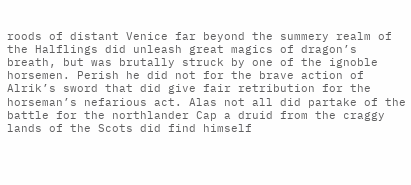roods of distant Venice far beyond the summery realm of the Halflings did unleash great magics of dragon’s breath, but was brutally struck by one of the ignoble horsemen. Perish he did not for the brave action of Alrik’s sword that did give fair retribution for the horseman’s nefarious act. Alas not all did partake of the battle for the northlander Cap a druid from the craggy lands of the Scots did find himself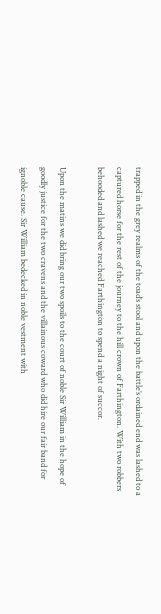trapped in the grey realms of the toad’s stool and upon the battle’s ordained end was lashed to a captured horse for the rest of the journey to the hill crown of Farthington. With two robbers behooded and lashed we reached Farthington to spend a night of succor.

Upon the matins we did bring our two spoils to the court of noble Sir William in the hope of goodly justice for the two cravens and the villainous coward who did hire our fair band for ignoble cause. Sir William bedecked in noble vestment with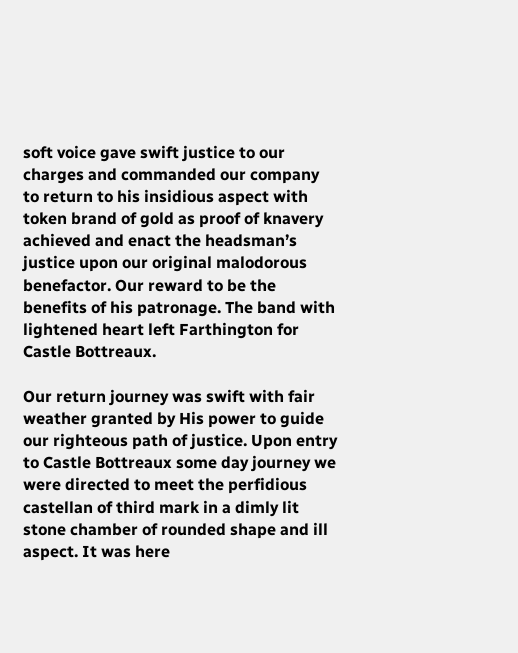soft voice gave swift justice to our charges and commanded our company to return to his insidious aspect with token brand of gold as proof of knavery achieved and enact the headsman’s justice upon our original malodorous benefactor. Our reward to be the benefits of his patronage. The band with lightened heart left Farthington for Castle Bottreaux.

Our return journey was swift with fair weather granted by His power to guide our righteous path of justice. Upon entry to Castle Bottreaux some day journey we were directed to meet the perfidious castellan of third mark in a dimly lit stone chamber of rounded shape and ill aspect. It was here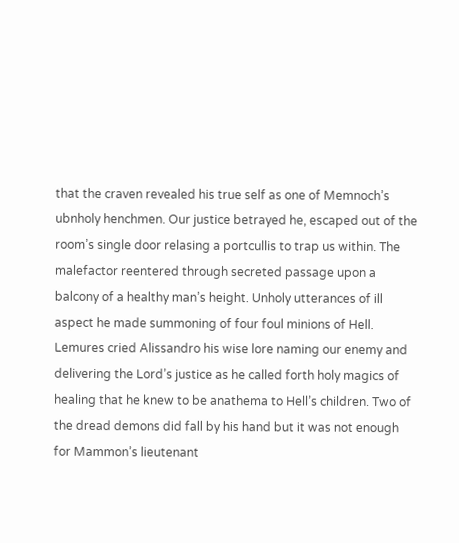that the craven revealed his true self as one of Memnoch’s ubnholy henchmen. Our justice betrayed he, escaped out of the room’s single door relasing a portcullis to trap us within. The malefactor reentered through secreted passage upon a balcony of a healthy man’s height. Unholy utterances of ill aspect he made summoning of four foul minions of Hell. Lemures cried Alissandro his wise lore naming our enemy and delivering the Lord’s justice as he called forth holy magics of healing that he knew to be anathema to Hell’s children. Two of the dread demons did fall by his hand but it was not enough for Mammon’s lieutenant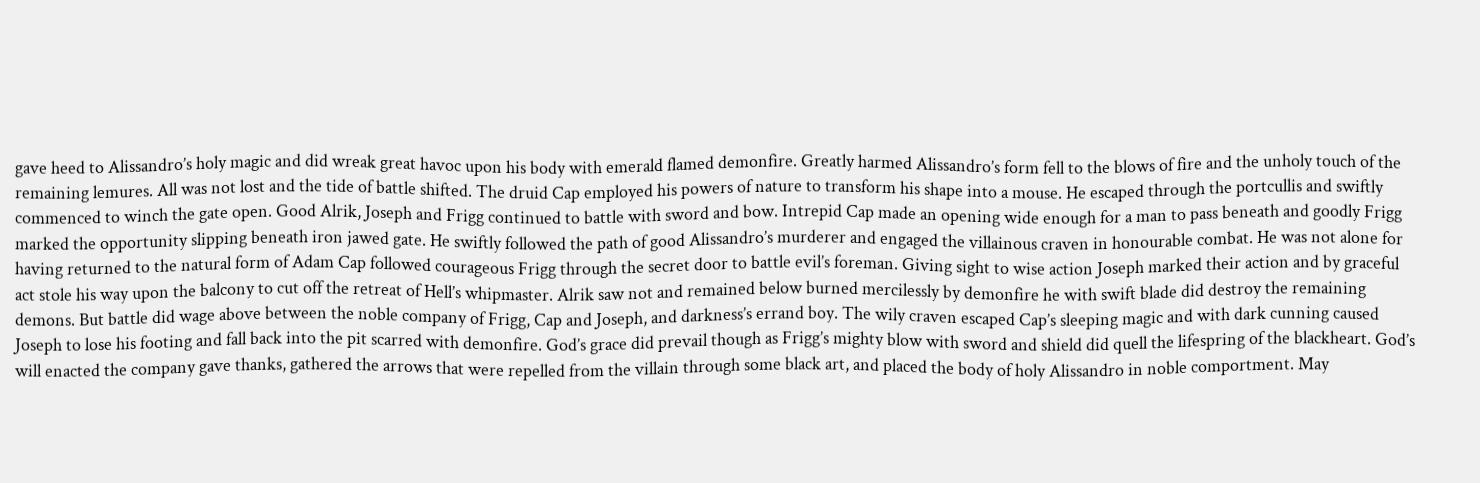gave heed to Alissandro’s holy magic and did wreak great havoc upon his body with emerald flamed demonfire. Greatly harmed Alissandro’s form fell to the blows of fire and the unholy touch of the remaining lemures. All was not lost and the tide of battle shifted. The druid Cap employed his powers of nature to transform his shape into a mouse. He escaped through the portcullis and swiftly commenced to winch the gate open. Good Alrik, Joseph and Frigg continued to battle with sword and bow. Intrepid Cap made an opening wide enough for a man to pass beneath and goodly Frigg marked the opportunity slipping beneath iron jawed gate. He swiftly followed the path of good Alissandro’s murderer and engaged the villainous craven in honourable combat. He was not alone for having returned to the natural form of Adam Cap followed courageous Frigg through the secret door to battle evil’s foreman. Giving sight to wise action Joseph marked their action and by graceful act stole his way upon the balcony to cut off the retreat of Hell’s whipmaster. Alrik saw not and remained below burned mercilessly by demonfire he with swift blade did destroy the remaining demons. But battle did wage above between the noble company of Frigg, Cap and Joseph, and darkness’s errand boy. The wily craven escaped Cap’s sleeping magic and with dark cunning caused Joseph to lose his footing and fall back into the pit scarred with demonfire. God’s grace did prevail though as Frigg’s mighty blow with sword and shield did quell the lifespring of the blackheart. God’s will enacted the company gave thanks, gathered the arrows that were repelled from the villain through some black art, and placed the body of holy Alissandro in noble comportment. May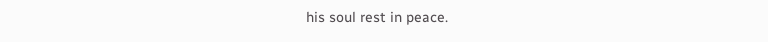his soul rest in peace.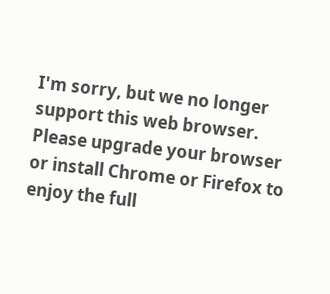I'm sorry, but we no longer support this web browser. Please upgrade your browser or install Chrome or Firefox to enjoy the full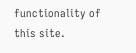functionality of this site.